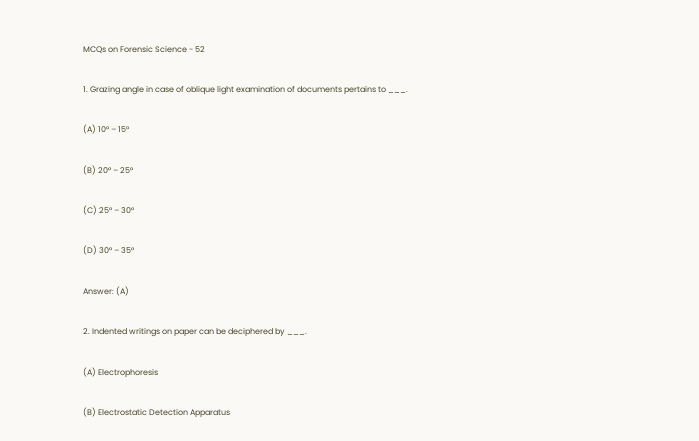MCQs on Forensic Science - 52

1. Grazing angle in case of oblique light examination of documents pertains to ___.

(A) 10° – 15°

(B) 20° – 25°

(C) 25° – 30°

(D) 30° – 35°

Answer: (A)

2. Indented writings on paper can be deciphered by ___.

(A) Electrophoresis

(B) Electrostatic Detection Apparatus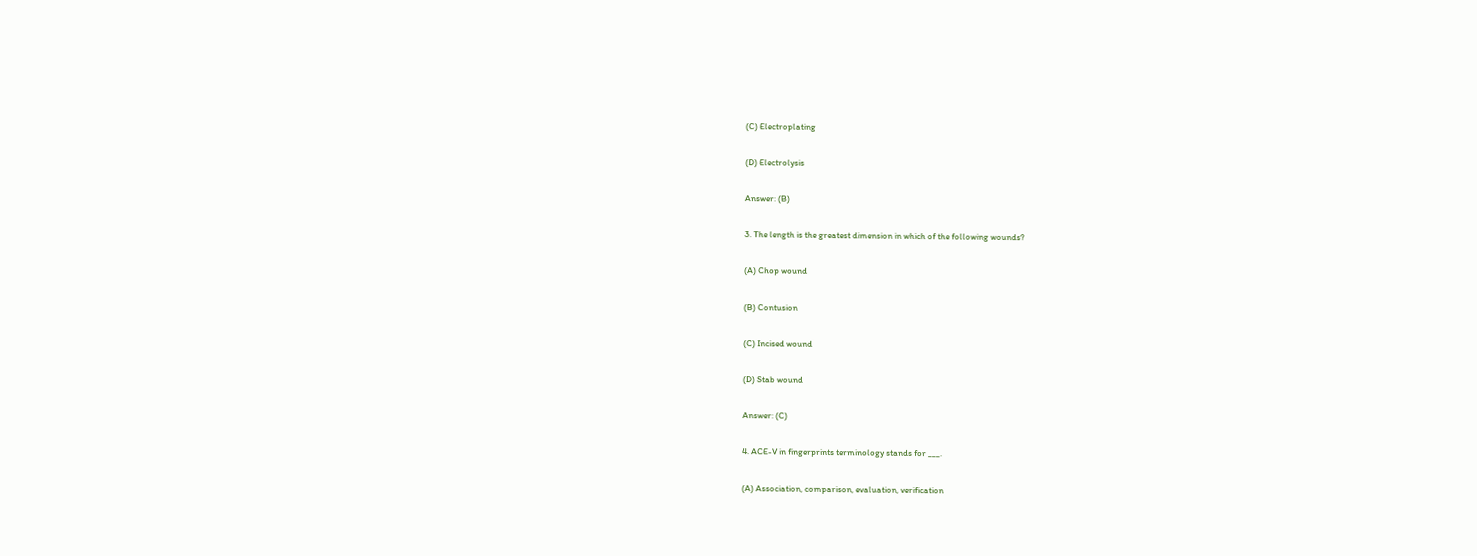(C) Electroplating

(D) Electrolysis

Answer: (B)

3. The length is the greatest dimension in which of the following wounds?

(A) Chop wound

(B) Contusion

(C) Incised wound

(D) Stab wound

Answer: (C)

4. ACE-V in fingerprints terminology stands for ___.

(A) Association, comparison, evaluation, verification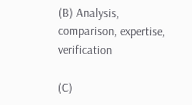(B) Analysis, comparison, expertise, verification

(C)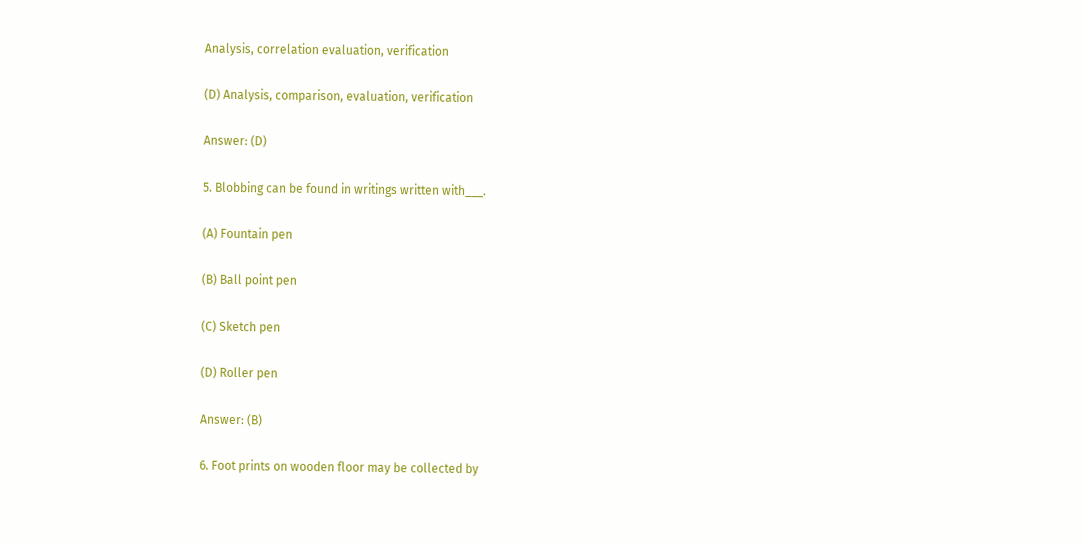Analysis, correlation evaluation, verification

(D) Analysis, comparison, evaluation, verification

Answer: (D)

5. Blobbing can be found in writings written with___.

(A) Fountain pen

(B) Ball point pen

(C) Sketch pen

(D) Roller pen

Answer: (B)

6. Foot prints on wooden floor may be collected by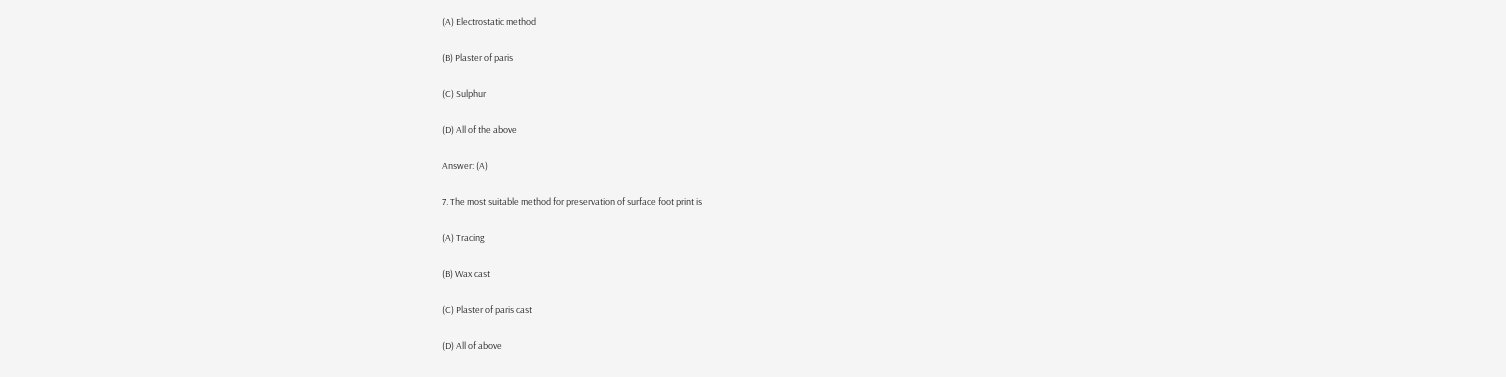(A) Electrostatic method

(B) Plaster of paris

(C) Sulphur

(D) All of the above

Answer: (A)

7. The most suitable method for preservation of surface foot print is

(A) Tracing

(B) Wax cast

(C) Plaster of paris cast

(D) All of above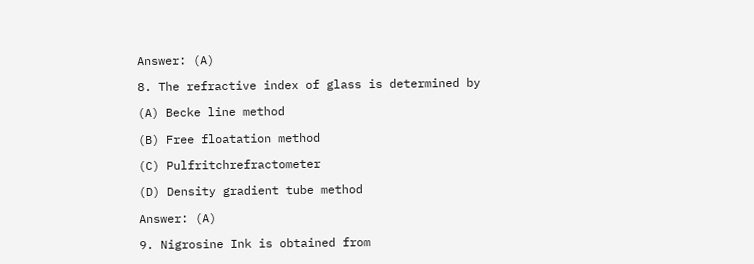Answer: (A)

8. The refractive index of glass is determined by

(A) Becke line method

(B) Free floatation method

(C) Pulfritchrefractometer

(D) Density gradient tube method

Answer: (A)

9. Nigrosine Ink is obtained from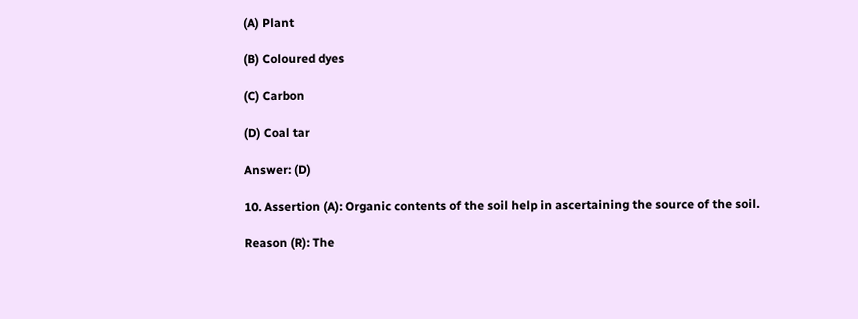(A) Plant

(B) Coloured dyes

(C) Carbon

(D) Coal tar

Answer: (D)

10. Assertion (A): Organic contents of the soil help in ascertaining the source of the soil.

Reason (R): The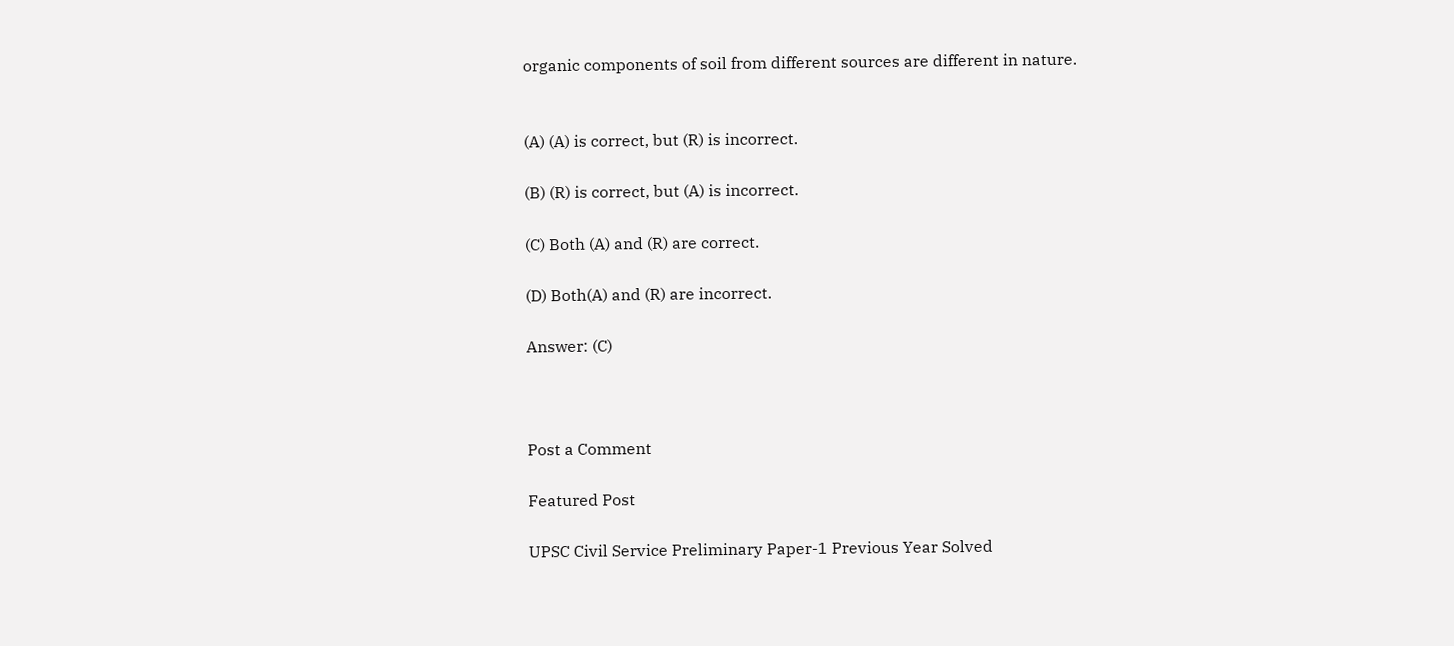organic components of soil from different sources are different in nature.


(A) (A) is correct, but (R) is incorrect.

(B) (R) is correct, but (A) is incorrect.

(C) Both (A) and (R) are correct.

(D) Both(A) and (R) are incorrect.

Answer: (C)



Post a Comment

Featured Post

UPSC Civil Service Preliminary Paper-1 Previous Year Solved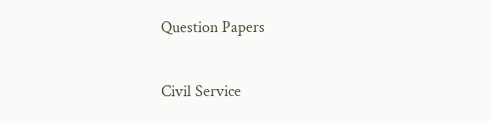Question Papers

Civil Service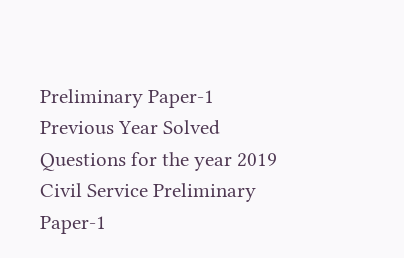Preliminary Paper-1 Previous Year Solved Questions for the year 2019 Civil Service Preliminary Paper-1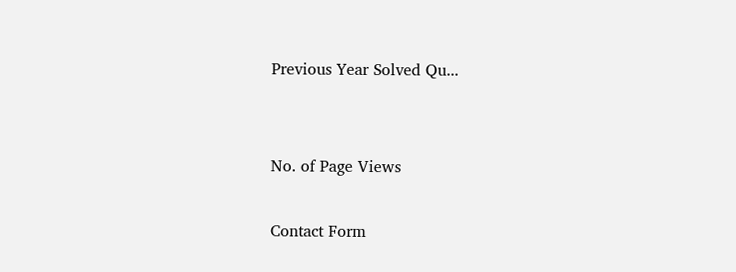Previous Year Solved Qu...


No. of Page Views

Contact Form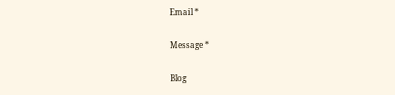Email *

Message *

Blog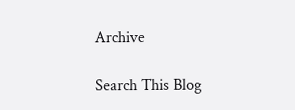Archive

Search This Blog